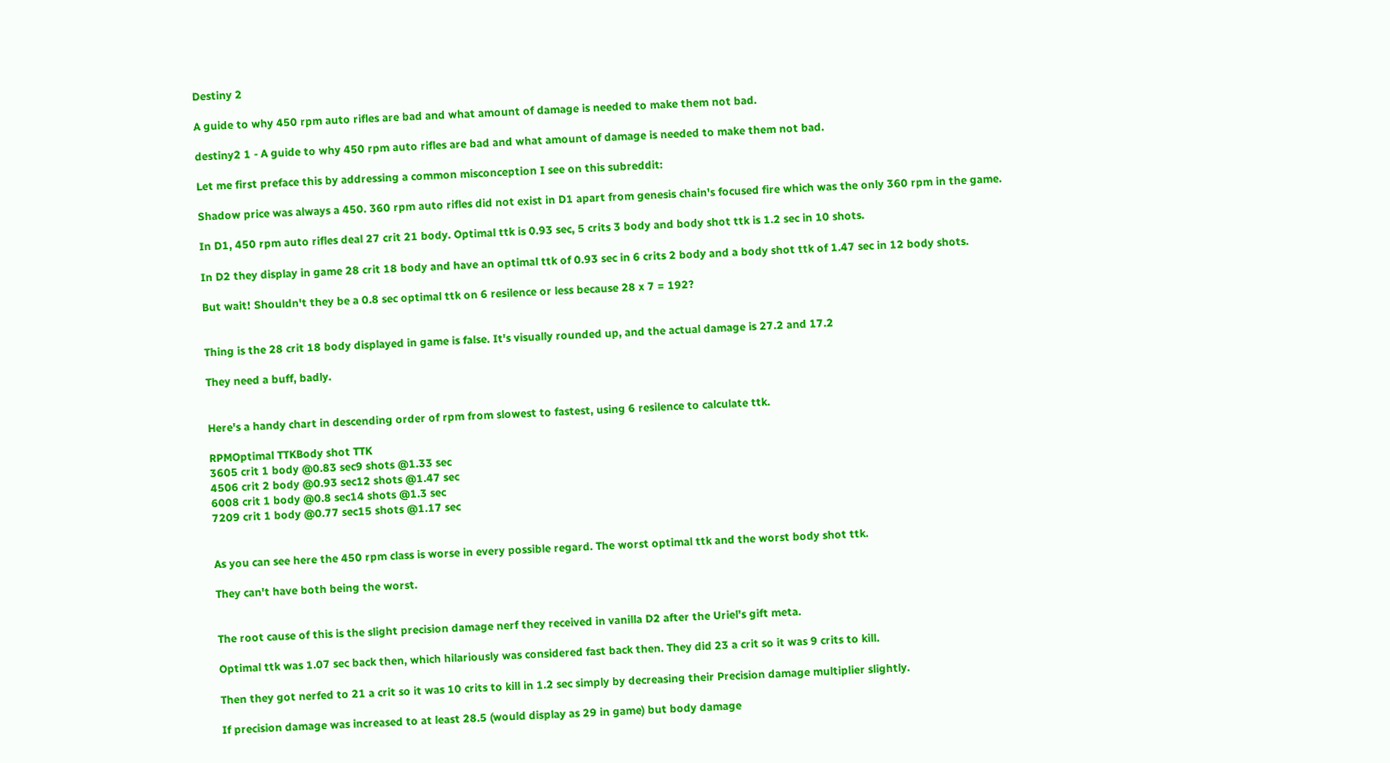Destiny 2

A guide to why 450 rpm auto rifles are bad and what amount of damage is needed to make them not bad.

destiny2 1 - A guide to why 450 rpm auto rifles are bad and what amount of damage is needed to make them not bad.

Let me first preface this by addressing a common misconception I see on this subreddit:

Shadow price was always a 450. 360 rpm auto rifles did not exist in D1 apart from genesis chain's focused fire which was the only 360 rpm in the game.

In D1, 450 rpm auto rifles deal 27 crit 21 body. Optimal ttk is 0.93 sec, 5 crits 3 body and body shot ttk is 1.2 sec in 10 shots.

In D2 they display in game 28 crit 18 body and have an optimal ttk of 0.93 sec in 6 crits 2 body and a body shot ttk of 1.47 sec in 12 body shots.

But wait! Shouldn't they be a 0.8 sec optimal ttk on 6 resilence or less because 28 x 7 = 192?


Thing is the 28 crit 18 body displayed in game is false. It's visually rounded up, and the actual damage is 27.2 and 17.2

They need a buff, badly.


Here's a handy chart in descending order of rpm from slowest to fastest, using 6 resilence to calculate ttk.

RPMOptimal TTKBody shot TTK
3605 crit 1 body @0.83 sec9 shots @1.33 sec
4506 crit 2 body @0.93 sec12 shots @1.47 sec
6008 crit 1 body @0.8 sec14 shots @1.3 sec
7209 crit 1 body @0.77 sec15 shots @1.17 sec


As you can see here the 450 rpm class is worse in every possible regard. The worst optimal ttk and the worst body shot ttk.

They can't have both being the worst.


The root cause of this is the slight precision damage nerf they received in vanilla D2 after the Uriel's gift meta.

Optimal ttk was 1.07 sec back then, which hilariously was considered fast back then. They did 23 a crit so it was 9 crits to kill.

Then they got nerfed to 21 a crit so it was 10 crits to kill in 1.2 sec simply by decreasing their Precision damage multiplier slightly.

If precision damage was increased to at least 28.5 (would display as 29 in game) but body damage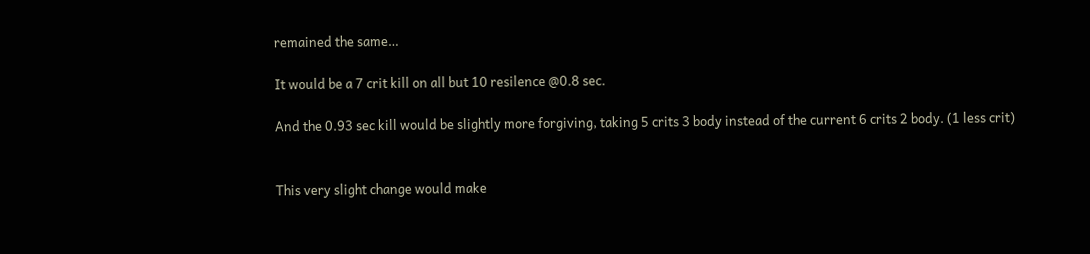remained the same…

It would be a 7 crit kill on all but 10 resilence @0.8 sec.

And the 0.93 sec kill would be slightly more forgiving, taking 5 crits 3 body instead of the current 6 crits 2 body. (1 less crit)


This very slight change would make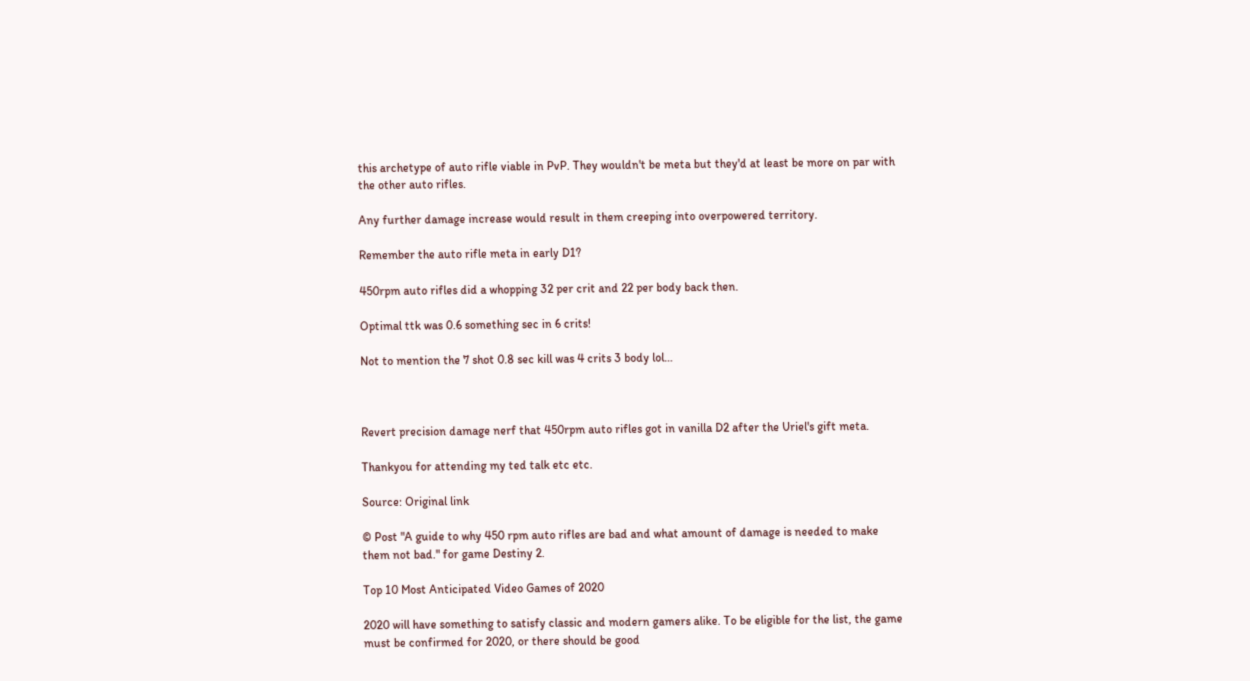this archetype of auto rifle viable in PvP. They wouldn't be meta but they'd at least be more on par with the other auto rifles.

Any further damage increase would result in them creeping into overpowered territory.

Remember the auto rifle meta in early D1?

450rpm auto rifles did a whopping 32 per crit and 22 per body back then.

Optimal ttk was 0.6 something sec in 6 crits!

Not to mention the 7 shot 0.8 sec kill was 4 crits 3 body lol…



Revert precision damage nerf that 450rpm auto rifles got in vanilla D2 after the Uriel's gift meta.

Thankyou for attending my ted talk etc etc.

Source: Original link

© Post "A guide to why 450 rpm auto rifles are bad and what amount of damage is needed to make them not bad." for game Destiny 2.

Top 10 Most Anticipated Video Games of 2020

2020 will have something to satisfy classic and modern gamers alike. To be eligible for the list, the game must be confirmed for 2020, or there should be good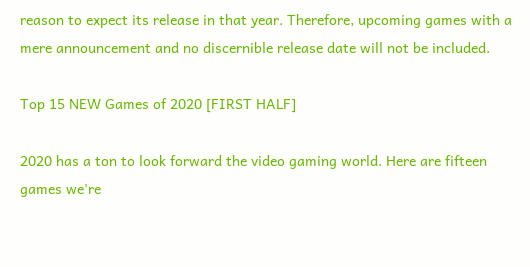reason to expect its release in that year. Therefore, upcoming games with a mere announcement and no discernible release date will not be included.

Top 15 NEW Games of 2020 [FIRST HALF]

2020 has a ton to look forward the video gaming world. Here are fifteen games we're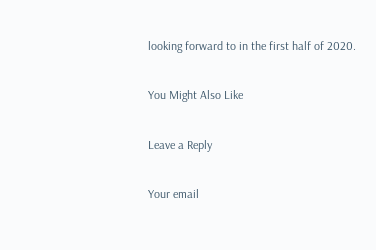looking forward to in the first half of 2020.

You Might Also Like

Leave a Reply

Your email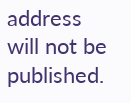address will not be published.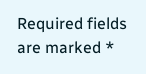Required fields are marked *